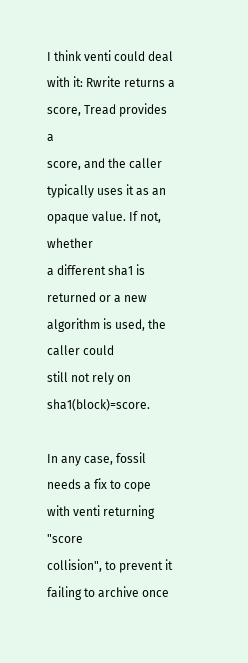I think venti could deal with it: Rwrite returns a score, Tread provides a
score, and the caller typically uses it as an opaque value. If not, whether
a different sha1 is returned or a new algorithm is used, the caller could
still not rely on sha1(block)=score.

In any case, fossil needs a fix to cope with venti returning "score
collision", to prevent it failing to archive once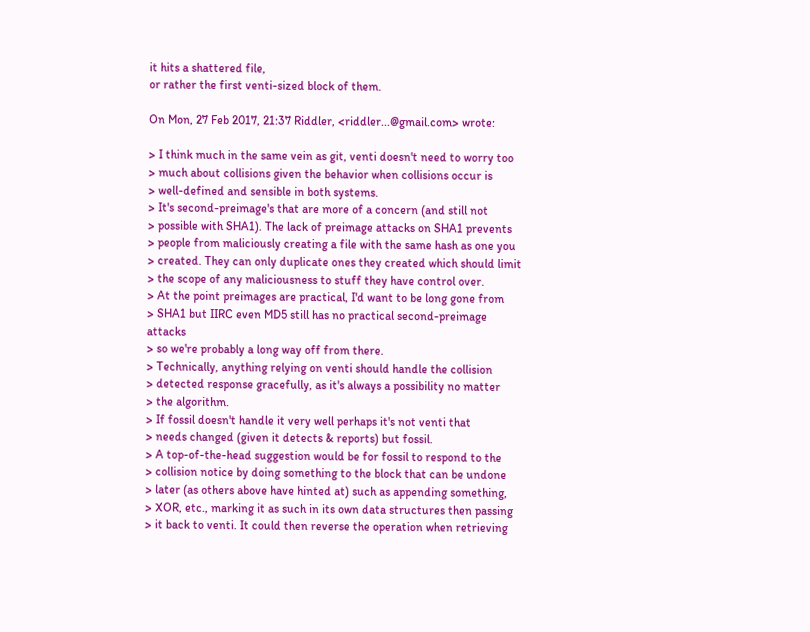it hits a shattered file,
or rather the first venti-sized block of them.

On Mon, 27 Feb 2017, 21:37 Riddler, <riddler...@gmail.com> wrote:

> I think much in the same vein as git, venti doesn't need to worry too
> much about collisions given the behavior when collisions occur is
> well-defined and sensible in both systems.
> It's second-preimage's that are more of a concern (and still not
> possible with SHA1). The lack of preimage attacks on SHA1 prevents
> people from maliciously creating a file with the same hash as one you
> created. They can only duplicate ones they created which should limit
> the scope of any maliciousness to stuff they have control over.
> At the point preimages are practical, I'd want to be long gone from
> SHA1 but IIRC even MD5 still has no practical second-preimage attacks
> so we're probably a long way off from there.
> Technically, anything relying on venti should handle the collision
> detected response gracefully, as it's always a possibility no matter
> the algorithm.
> If fossil doesn't handle it very well perhaps it's not venti that
> needs changed (given it detects & reports) but fossil.
> A top-of-the-head suggestion would be for fossil to respond to the
> collision notice by doing something to the block that can be undone
> later (as others above have hinted at) such as appending something,
> XOR, etc., marking it as such in its own data structures then passing
> it back to venti. It could then reverse the operation when retrieving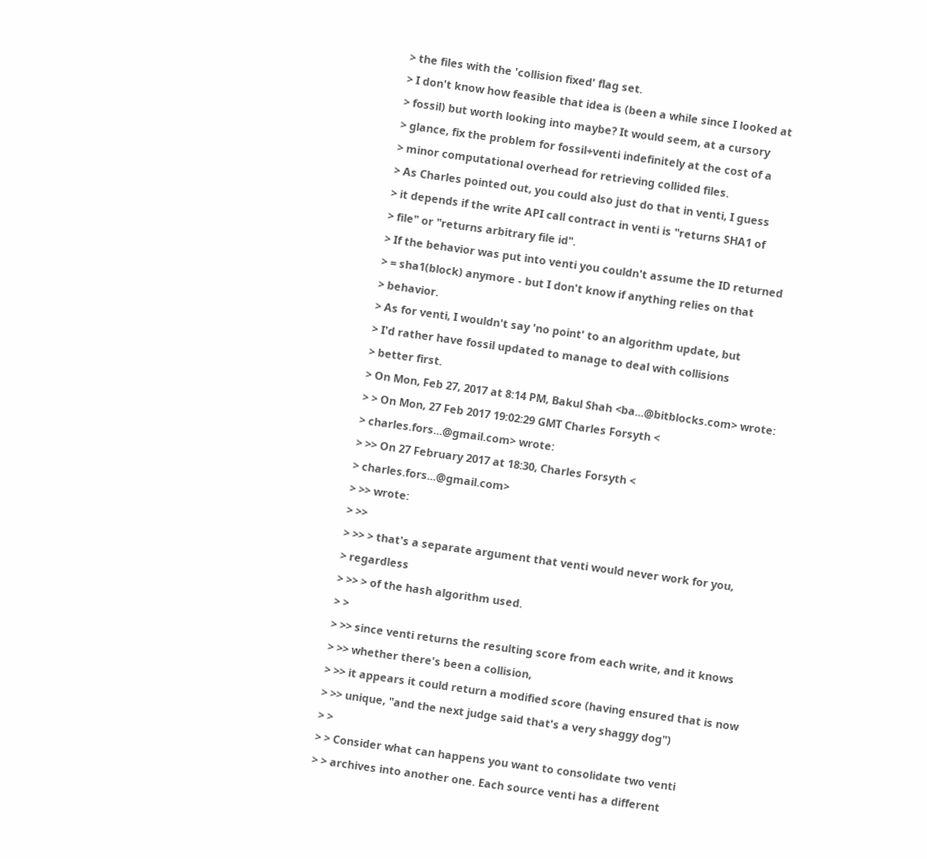> the files with the 'collision fixed' flag set.
> I don't know how feasible that idea is (been a while since I looked at
> fossil) but worth looking into maybe? It would seem, at a cursory
> glance, fix the problem for fossil+venti indefinitely at the cost of a
> minor computational overhead for retrieving collided files.
> As Charles pointed out, you could also just do that in venti, I guess
> it depends if the write API call contract in venti is "returns SHA1 of
> file" or "returns arbitrary file id".
> If the behavior was put into venti you couldn't assume the ID returned
> = sha1(block) anymore - but I don't know if anything relies on that
> behavior.
> As for venti, I wouldn't say 'no point' to an algorithm update, but
> I'd rather have fossil updated to manage to deal with collisions
> better first.
> On Mon, Feb 27, 2017 at 8:14 PM, Bakul Shah <ba...@bitblocks.com> wrote:
> > On Mon, 27 Feb 2017 19:02:29 GMT Charles Forsyth <
> charles.fors...@gmail.com> wrote:
> >> On 27 February 2017 at 18:30, Charles Forsyth <
> charles.fors...@gmail.com>
> >> wrote:
> >>
> >> > that's a separate argument that venti would never work for you,
> regardless
> >> > of the hash algorithm used.
> >
> >> since venti returns the resulting score from each write, and it knows
> >> whether there's been a collision,
> >> it appears it could return a modified score (having ensured that is now
> >> unique, "and the next judge said that's a very shaggy dog")
> >
> > Consider what can happens you want to consolidate two venti
> > archives into another one. Each source venti has a different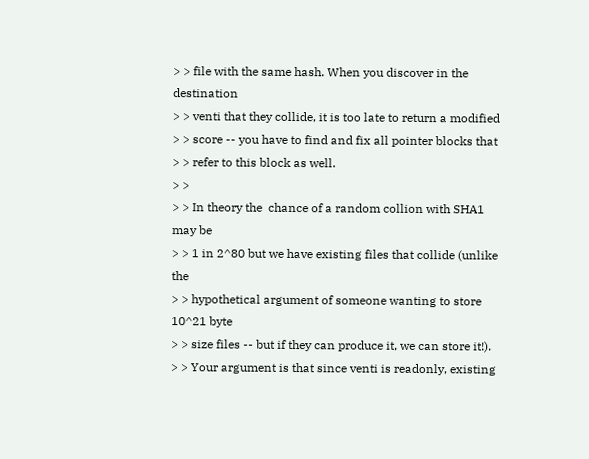> > file with the same hash. When you discover in the destination
> > venti that they collide, it is too late to return a modified
> > score -- you have to find and fix all pointer blocks that
> > refer to this block as well.
> >
> > In theory the  chance of a random collion with SHA1 may be
> > 1 in 2^80 but we have existing files that collide (unlike the
> > hypothetical argument of someone wanting to store 10^21 byte
> > size files -- but if they can produce it, we can store it!).
> > Your argument is that since venti is readonly, existing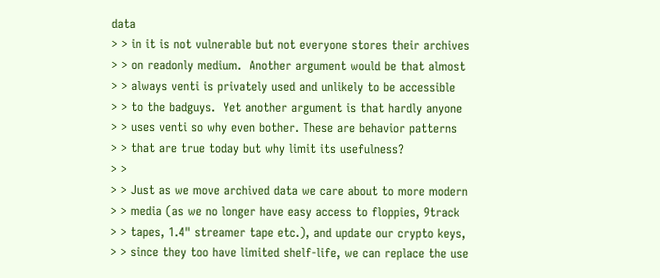data
> > in it is not vulnerable but not everyone stores their archives
> > on readonly medium.  Another argument would be that almost
> > always venti is privately used and unlikely to be accessible
> > to the badguys.  Yet another argument is that hardly anyone
> > uses venti so why even bother. These are behavior patterns
> > that are true today but why limit its usefulness?
> >
> > Just as we move archived data we care about to more modern
> > media (as we no longer have easy access to floppies, 9track
> > tapes, 1.4" streamer tape etc.), and update our crypto keys,
> > since they too have limited shelf-life, we can replace the use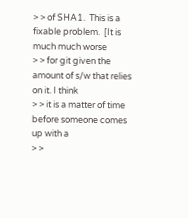> > of SHA1.  This is a fixable problem.  [It is much much worse
> > for git given the amount of s/w that relies on it. I think
> > it is a matter of time before someone comes up with a
> >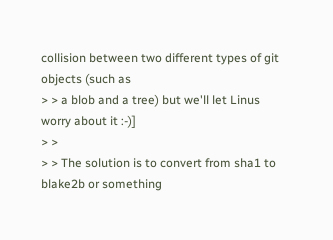collision between two different types of git objects (such as
> > a blob and a tree) but we'll let Linus worry about it :-)]
> >
> > The solution is to convert from sha1 to blake2b or something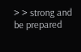> > strong and be prepared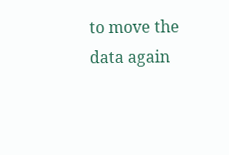to move the data again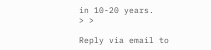in 10-20 years.
> >

Reply via email to